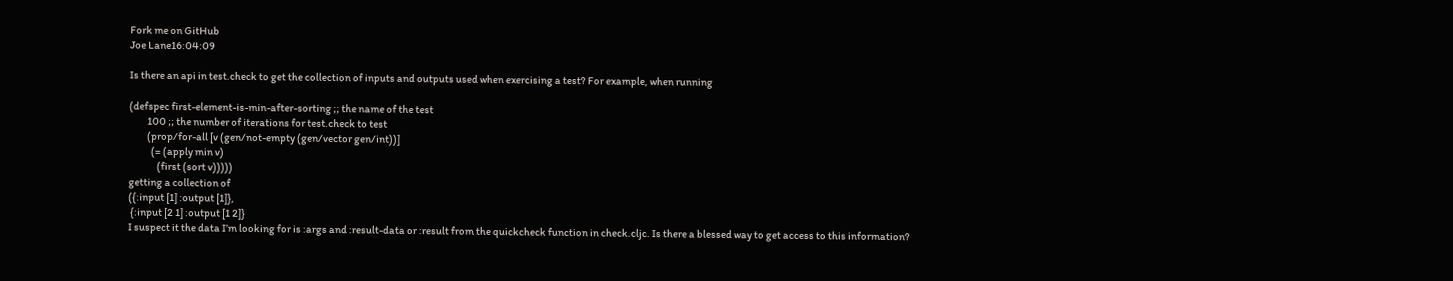Fork me on GitHub
Joe Lane16:04:09

Is there an api in test.check to get the collection of inputs and outputs used when exercising a test? For example, when running

(defspec first-element-is-min-after-sorting ;; the name of the test
         100 ;; the number of iterations for test.check to test
         (prop/for-all [v (gen/not-empty (gen/vector gen/int))]
           (= (apply min v)
              (first (sort v)))))
getting a collection of
({:input [1] :output [1]},
 {:input [2 1] :output [1 2]}
I suspect it the data I’m looking for is :args and :result-data or :result from the quickcheck function in check.cljc. Is there a blessed way to get access to this information?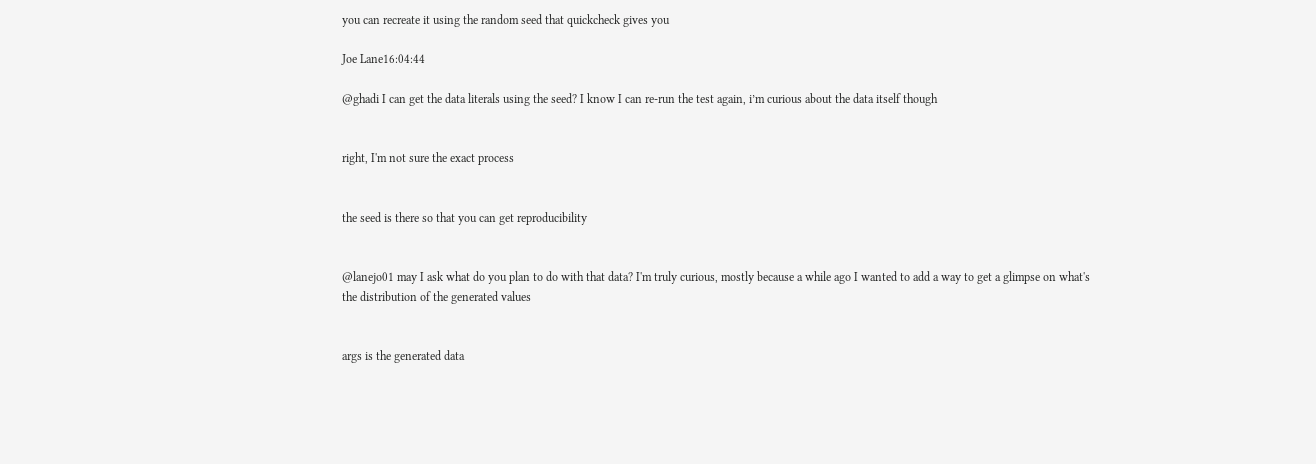you can recreate it using the random seed that quickcheck gives you

Joe Lane16:04:44

@ghadi I can get the data literals using the seed? I know I can re-run the test again, i’m curious about the data itself though


right, I'm not sure the exact process


the seed is there so that you can get reproducibility


@lanejo01 may I ask what do you plan to do with that data? I'm truly curious, mostly because a while ago I wanted to add a way to get a glimpse on what's the distribution of the generated values


args is the generated data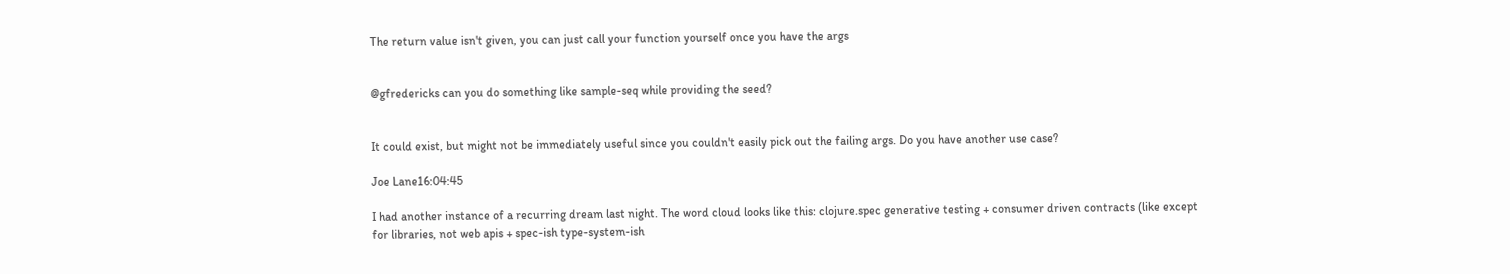The return value isn't given, you can just call your function yourself once you have the args


@gfredericks can you do something like sample-seq while providing the seed?


It could exist, but might not be immediately useful since you couldn't easily pick out the failing args. Do you have another use case?

Joe Lane16:04:45

I had another instance of a recurring dream last night. The word cloud looks like this: clojure.spec generative testing + consumer driven contracts (like except for libraries, not web apis + spec-ish type-system-ish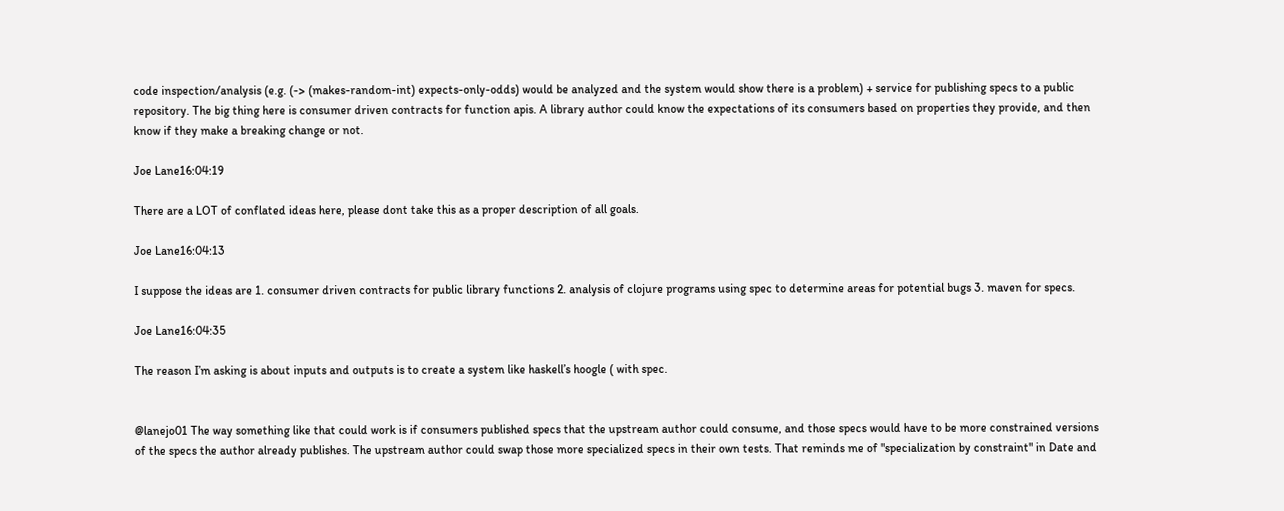code inspection/analysis (e.g. (-> (makes-random-int) expects-only-odds) would be analyzed and the system would show there is a problem) + service for publishing specs to a public repository. The big thing here is consumer driven contracts for function apis. A library author could know the expectations of its consumers based on properties they provide, and then know if they make a breaking change or not.

Joe Lane16:04:19

There are a LOT of conflated ideas here, please dont take this as a proper description of all goals.

Joe Lane16:04:13

I suppose the ideas are 1. consumer driven contracts for public library functions 2. analysis of clojure programs using spec to determine areas for potential bugs 3. maven for specs.

Joe Lane16:04:35

The reason I’m asking is about inputs and outputs is to create a system like haskell’s hoogle ( with spec.


@lanejo01 The way something like that could work is if consumers published specs that the upstream author could consume, and those specs would have to be more constrained versions of the specs the author already publishes. The upstream author could swap those more specialized specs in their own tests. That reminds me of "specialization by constraint" in Date and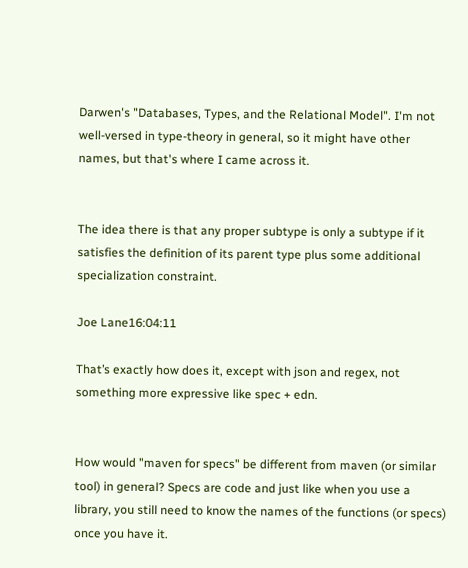Darwen's "Databases, Types, and the Relational Model". I'm not well-versed in type-theory in general, so it might have other names, but that's where I came across it.


The idea there is that any proper subtype is only a subtype if it satisfies the definition of its parent type plus some additional specialization constraint.

Joe Lane16:04:11

That’s exactly how does it, except with json and regex, not something more expressive like spec + edn.


How would "maven for specs" be different from maven (or similar tool) in general? Specs are code and just like when you use a library, you still need to know the names of the functions (or specs) once you have it.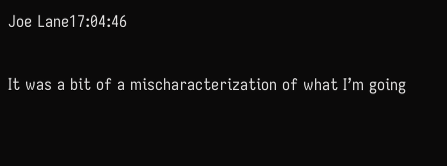Joe Lane17:04:46

It was a bit of a mischaracterization of what I’m going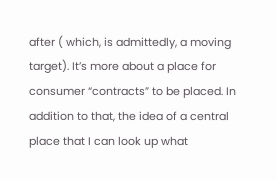after ( which, is admittedly, a moving target). It’s more about a place for consumer “contracts” to be placed. In addition to that, the idea of a central place that I can look up what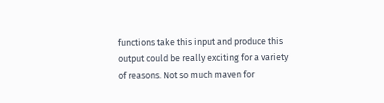functions take this input and produce this output could be really exciting for a variety of reasons. Not so much maven for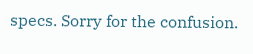specs. Sorry for the confusion.